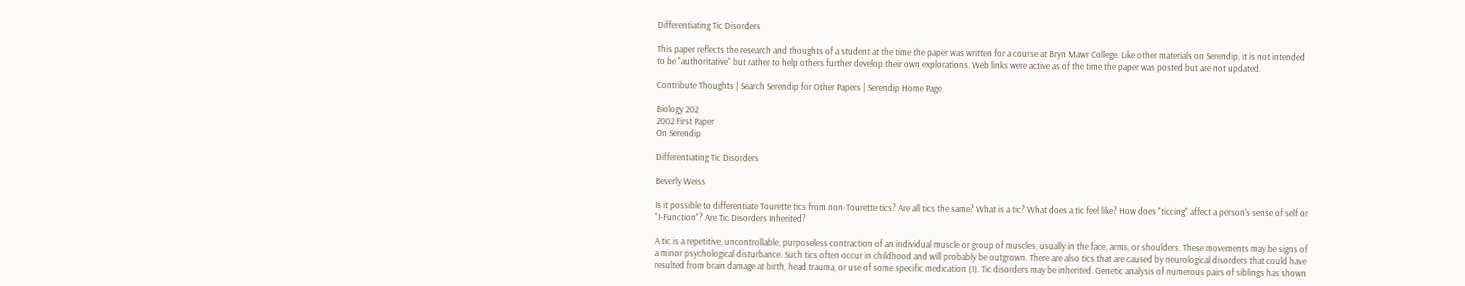Differentiating Tic Disorders

This paper reflects the research and thoughts of a student at the time the paper was written for a course at Bryn Mawr College. Like other materials on Serendip, it is not intended to be "authoritative" but rather to help others further develop their own explorations. Web links were active as of the time the paper was posted but are not updated.

Contribute Thoughts | Search Serendip for Other Papers | Serendip Home Page

Biology 202
2002 First Paper
On Serendip

Differentiating Tic Disorders

Beverly Weiss

Is it possible to differentiate Tourette tics from non-Tourette tics? Are all tics the same? What is a tic? What does a tic feel like? How does "ticcing" affect a person's sense of self or "I-Function"? Are Tic Disorders Inherited?

A tic is a repetitive, uncontrollable, purposeless contraction of an individual muscle or group of muscles, usually in the face, arms, or shoulders. These movements may be signs of a minor psychological disturbance. Such tics often occur in childhood and will probably be outgrown. There are also tics that are caused by neurological disorders that could have resulted from brain damage at birth, head trauma, or use of some specific medication (1). Tic disorders may be inherited. Genetic analysis of numerous pairs of siblings has shown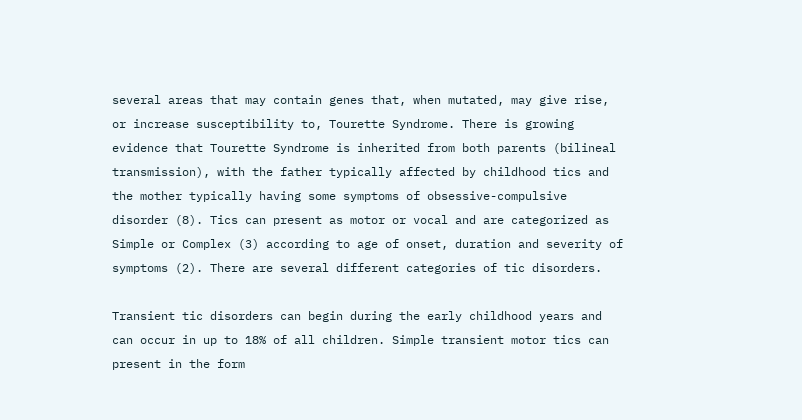several areas that may contain genes that, when mutated, may give rise, or increase susceptibility to, Tourette Syndrome. There is growing evidence that Tourette Syndrome is inherited from both parents (bilineal transmission), with the father typically affected by childhood tics and the mother typically having some symptoms of obsessive-compulsive disorder (8). Tics can present as motor or vocal and are categorized as Simple or Complex (3) according to age of onset, duration and severity of symptoms (2). There are several different categories of tic disorders.

Transient tic disorders can begin during the early childhood years and can occur in up to 18% of all children. Simple transient motor tics can present in the form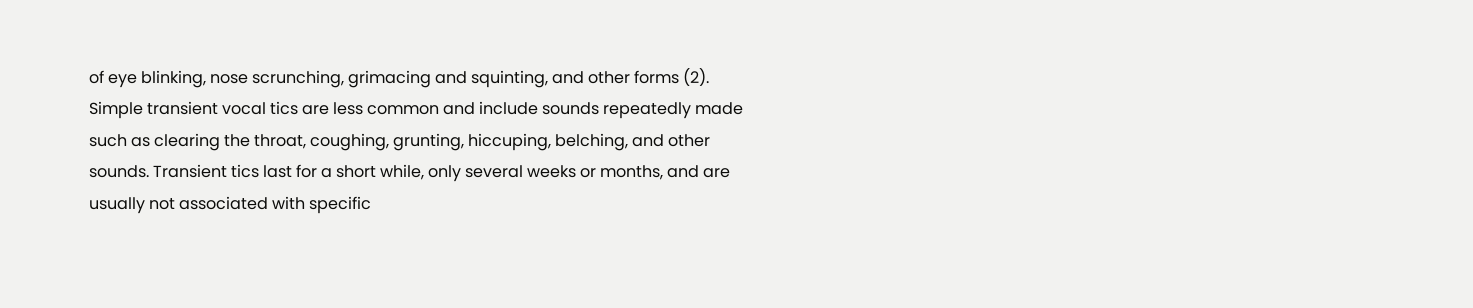of eye blinking, nose scrunching, grimacing and squinting, and other forms (2). Simple transient vocal tics are less common and include sounds repeatedly made such as clearing the throat, coughing, grunting, hiccuping, belching, and other sounds. Transient tics last for a short while, only several weeks or months, and are usually not associated with specific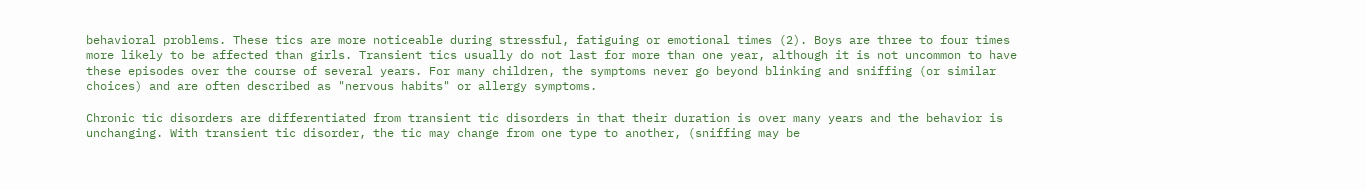behavioral problems. These tics are more noticeable during stressful, fatiguing or emotional times (2). Boys are three to four times more likely to be affected than girls. Transient tics usually do not last for more than one year, although it is not uncommon to have these episodes over the course of several years. For many children, the symptoms never go beyond blinking and sniffing (or similar choices) and are often described as "nervous habits" or allergy symptoms.

Chronic tic disorders are differentiated from transient tic disorders in that their duration is over many years and the behavior is unchanging. With transient tic disorder, the tic may change from one type to another, (sniffing may be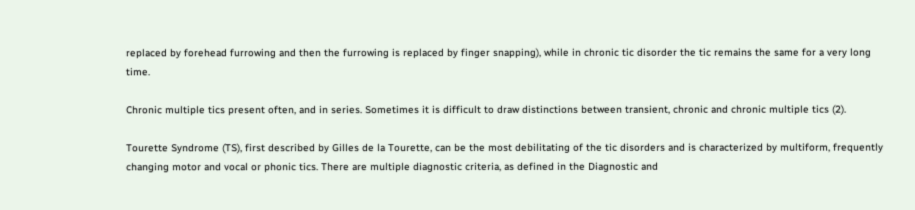replaced by forehead furrowing and then the furrowing is replaced by finger snapping), while in chronic tic disorder the tic remains the same for a very long time.

Chronic multiple tics present often, and in series. Sometimes it is difficult to draw distinctions between transient, chronic and chronic multiple tics (2).

Tourette Syndrome (TS), first described by Gilles de la Tourette, can be the most debilitating of the tic disorders and is characterized by multiform, frequently changing motor and vocal or phonic tics. There are multiple diagnostic criteria, as defined in the Diagnostic and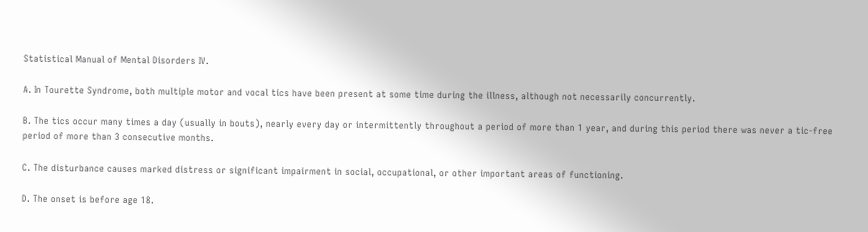Statistical Manual of Mental Disorders IV.

A. In Tourette Syndrome, both multiple motor and vocal tics have been present at some time during the illness, although not necessarily concurrently.

B. The tics occur many times a day (usually in bouts), nearly every day or intermittently throughout a period of more than 1 year, and during this period there was never a tic-free period of more than 3 consecutive months.

C. The disturbance causes marked distress or significant impairment in social, occupational, or other important areas of functioning.

D. The onset is before age 18.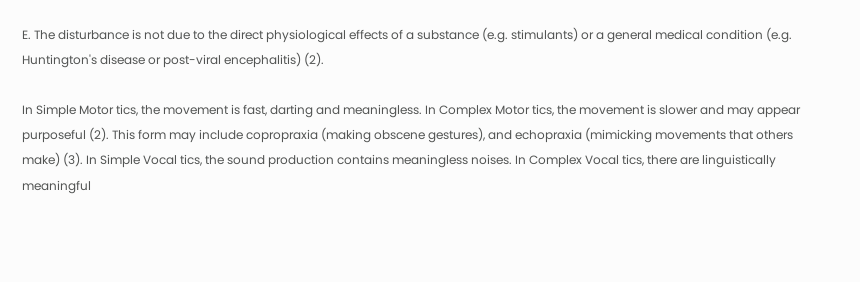E. The disturbance is not due to the direct physiological effects of a substance (e.g. stimulants) or a general medical condition (e.g. Huntington's disease or post-viral encephalitis) (2).

In Simple Motor tics, the movement is fast, darting and meaningless. In Complex Motor tics, the movement is slower and may appear purposeful (2). This form may include copropraxia (making obscene gestures), and echopraxia (mimicking movements that others make) (3). In Simple Vocal tics, the sound production contains meaningless noises. In Complex Vocal tics, there are linguistically meaningful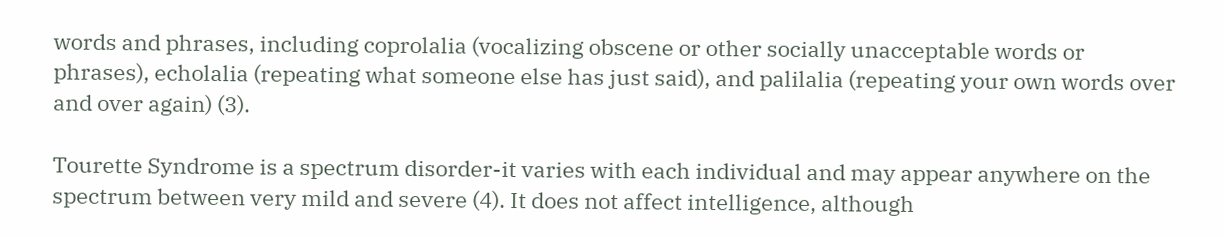words and phrases, including coprolalia (vocalizing obscene or other socially unacceptable words or phrases), echolalia (repeating what someone else has just said), and palilalia (repeating your own words over and over again) (3).

Tourette Syndrome is a spectrum disorder-it varies with each individual and may appear anywhere on the spectrum between very mild and severe (4). It does not affect intelligence, although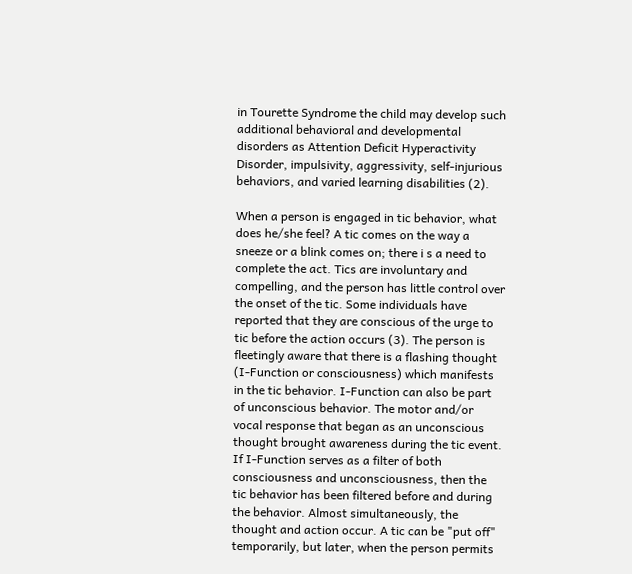in Tourette Syndrome the child may develop such additional behavioral and developmental disorders as Attention Deficit Hyperactivity Disorder, impulsivity, aggressivity, self-injurious behaviors, and varied learning disabilities (2).

When a person is engaged in tic behavior, what does he/she feel? A tic comes on the way a sneeze or a blink comes on; there i s a need to complete the act. Tics are involuntary and compelling, and the person has little control over the onset of the tic. Some individuals have reported that they are conscious of the urge to tic before the action occurs (3). The person is fleetingly aware that there is a flashing thought (I-Function or consciousness) which manifests in the tic behavior. I-Function can also be part of unconscious behavior. The motor and/or vocal response that began as an unconscious thought brought awareness during the tic event. If I-Function serves as a filter of both consciousness and unconsciousness, then the tic behavior has been filtered before and during the behavior. Almost simultaneously, the thought and action occur. A tic can be "put off" temporarily, but later, when the person permits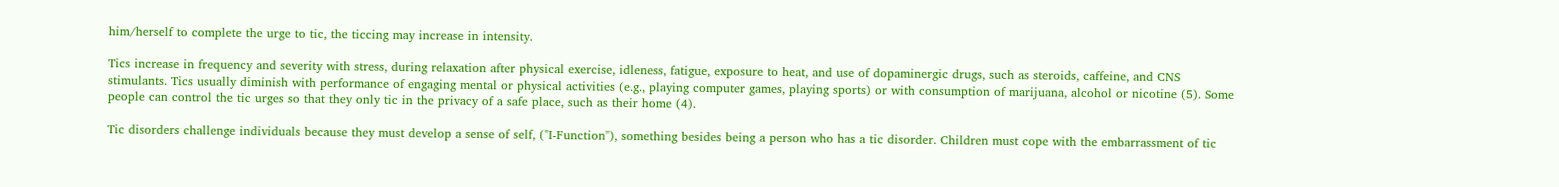him/herself to complete the urge to tic, the ticcing may increase in intensity.

Tics increase in frequency and severity with stress, during relaxation after physical exercise, idleness, fatigue, exposure to heat, and use of dopaminergic drugs, such as steroids, caffeine, and CNS stimulants. Tics usually diminish with performance of engaging mental or physical activities (e.g., playing computer games, playing sports) or with consumption of marijuana, alcohol or nicotine (5). Some people can control the tic urges so that they only tic in the privacy of a safe place, such as their home (4).

Tic disorders challenge individuals because they must develop a sense of self, ("I-Function"), something besides being a person who has a tic disorder. Children must cope with the embarrassment of tic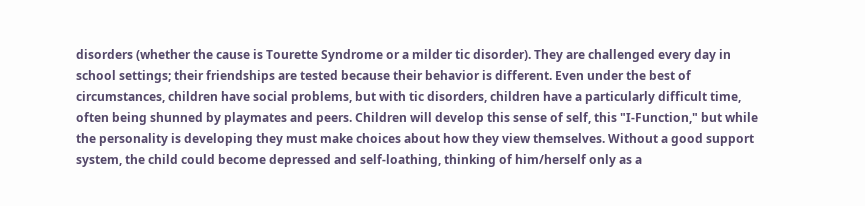disorders (whether the cause is Tourette Syndrome or a milder tic disorder). They are challenged every day in school settings; their friendships are tested because their behavior is different. Even under the best of circumstances, children have social problems, but with tic disorders, children have a particularly difficult time, often being shunned by playmates and peers. Children will develop this sense of self, this "I-Function," but while the personality is developing they must make choices about how they view themselves. Without a good support system, the child could become depressed and self-loathing, thinking of him/herself only as a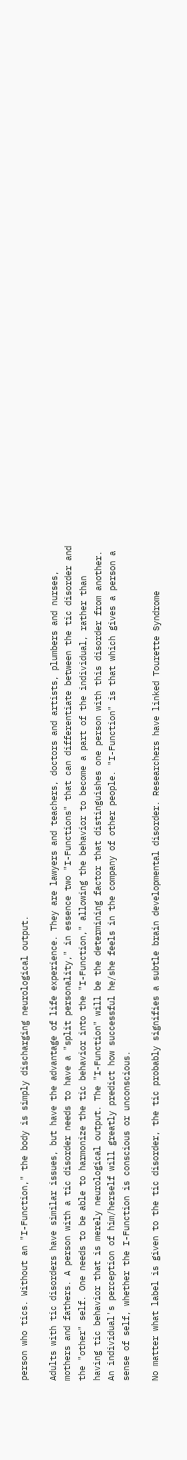person who tics. Without an "I-Function," the body is simply discharging neurological output.

Adults with tic disorders have similar issues, but have the advantage of life experience. They are lawyers and teachers, doctors and artists, plumbers and nurses, mothers and fathers. A person with a tic disorder needs to have a "split personality," in essence two "I-Functions" that can differentiate between the tic disorder and the "other" self. One needs to be able to harmonize the tic behavior into the "I-Function," allowing the behavior to become a part of the individual, rather than having tic behavior that is merely neurological output. The "I-Function" will be the determining factor that distinguishes one person with this disorder from another. An individual's perception of him/herself will greatly predict how successful he/she feels in the company of other people. "I-Function" is that which gives a person a sense of self, whether the I-Function is conscious or unconscious.

No matter what label is given to the tic disorder, the tic probably signifies a subtle brain developmental disorder. Researchers have linked Tourette Syndrome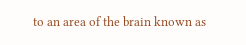to an area of the brain known as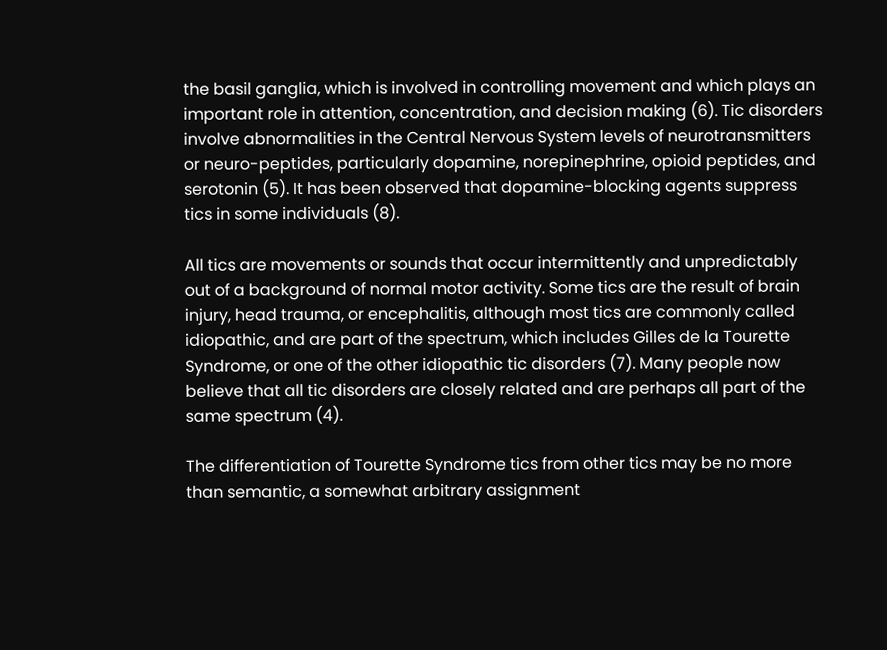the basil ganglia, which is involved in controlling movement and which plays an important role in attention, concentration, and decision making (6). Tic disorders involve abnormalities in the Central Nervous System levels of neurotransmitters or neuro-peptides, particularly dopamine, norepinephrine, opioid peptides, and serotonin (5). It has been observed that dopamine-blocking agents suppress tics in some individuals (8).

All tics are movements or sounds that occur intermittently and unpredictably out of a background of normal motor activity. Some tics are the result of brain injury, head trauma, or encephalitis, although most tics are commonly called idiopathic, and are part of the spectrum, which includes Gilles de la Tourette Syndrome, or one of the other idiopathic tic disorders (7). Many people now believe that all tic disorders are closely related and are perhaps all part of the same spectrum (4).

The differentiation of Tourette Syndrome tics from other tics may be no more than semantic, a somewhat arbitrary assignment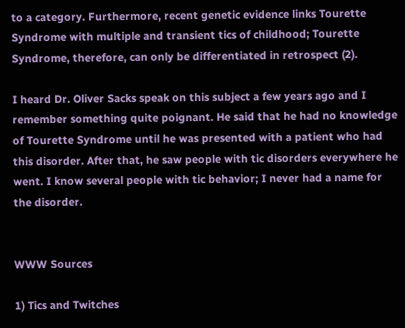to a category. Furthermore, recent genetic evidence links Tourette Syndrome with multiple and transient tics of childhood; Tourette Syndrome, therefore, can only be differentiated in retrospect (2).

I heard Dr. Oliver Sacks speak on this subject a few years ago and I remember something quite poignant. He said that he had no knowledge of Tourette Syndrome until he was presented with a patient who had this disorder. After that, he saw people with tic disorders everywhere he went. I know several people with tic behavior; I never had a name for the disorder.


WWW Sources

1) Tics and Twitches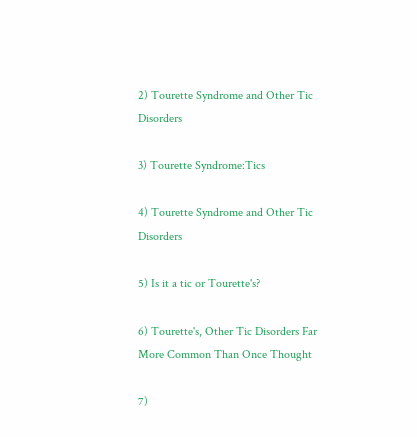2) Tourette Syndrome and Other Tic Disorders

3) Tourette Syndrome:Tics

4) Tourette Syndrome and Other Tic Disorders

5) Is it a tic or Tourette's?

6) Tourette's, Other Tic Disorders Far More Common Than Once Thought

7)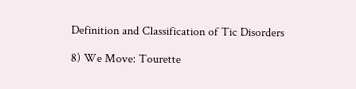Definition and Classification of Tic Disorders

8) We Move: Tourette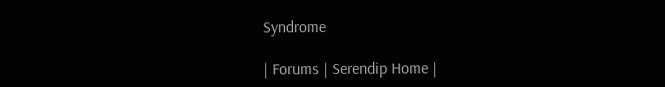Syndrome

| Forums | Serendip Home |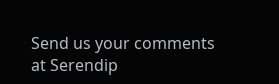Send us your comments at Serendip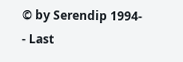© by Serendip 1994- - Last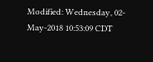Modified: Wednesday, 02-May-2018 10:53:09 CDT